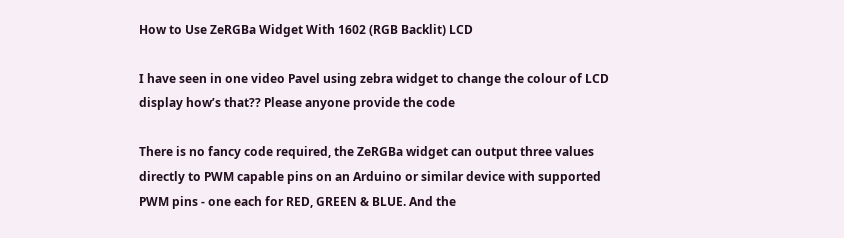How to Use ZeRGBa Widget With 1602 (RGB Backlit) LCD

I have seen in one video Pavel using zebra widget to change the colour of LCD display how’s that?? Please anyone provide the code

There is no fancy code required, the ZeRGBa widget can output three values directly to PWM capable pins on an Arduino or similar device with supported PWM pins - one each for RED, GREEN & BLUE. And the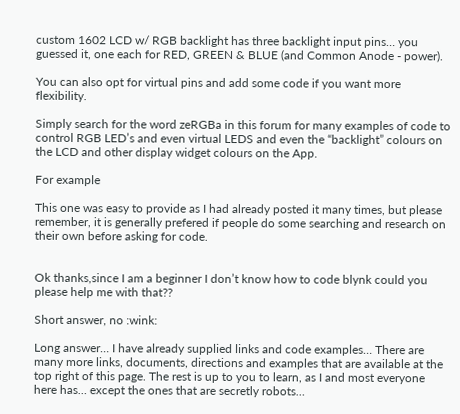custom 1602 LCD w/ RGB backlight has three backlight input pins… you guessed it, one each for RED, GREEN & BLUE (and Common Anode - power).

You can also opt for virtual pins and add some code if you want more flexibility.

Simply search for the word zeRGBa in this forum for many examples of code to control RGB LED’s and even virtual LEDS and even the “backlight” colours on the LCD and other display widget colours on the App.

For example

This one was easy to provide as I had already posted it many times, but please remember, it is generally prefered if people do some searching and research on their own before asking for code.


Ok thanks,since I am a beginner I don’t know how to code blynk could you please help me with that??

Short answer, no :wink:

Long answer… I have already supplied links and code examples… There are many more links, documents, directions and examples that are available at the top right of this page. The rest is up to you to learn, as I and most everyone here has… except the ones that are secretly robots…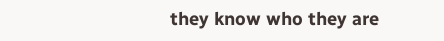they know who they are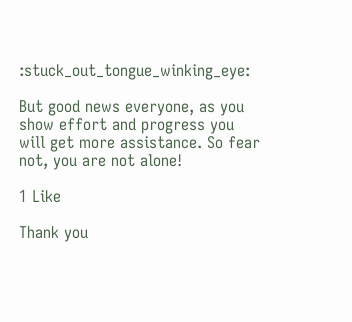:stuck_out_tongue_winking_eye:

But good news everyone, as you show effort and progress you will get more assistance. So fear not, you are not alone!

1 Like

Thank you